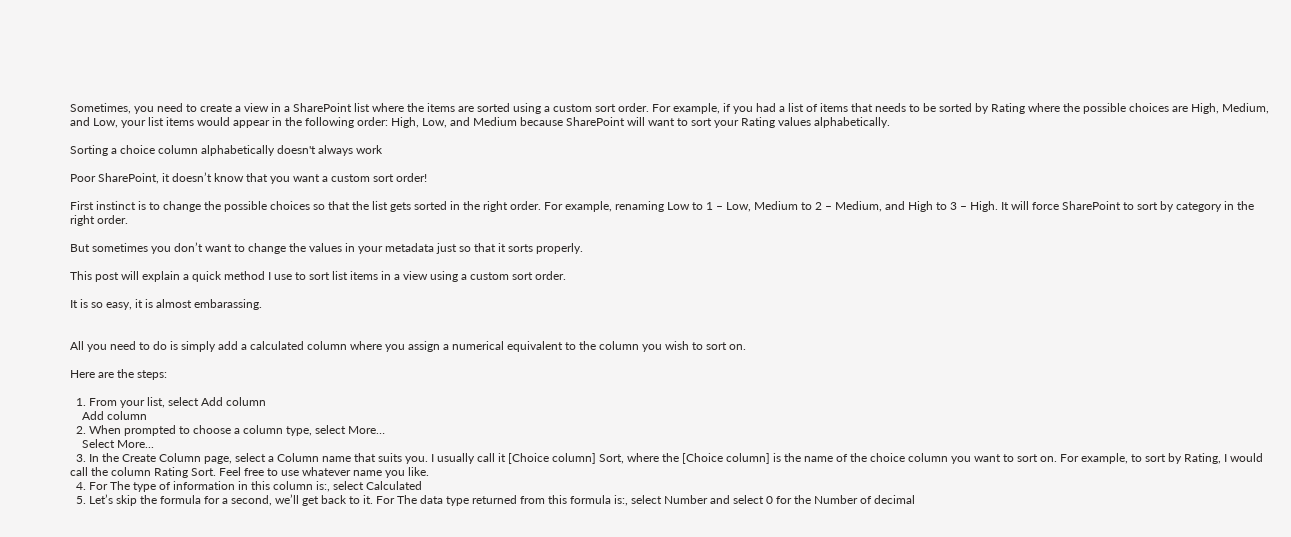Sometimes, you need to create a view in a SharePoint list where the items are sorted using a custom sort order. For example, if you had a list of items that needs to be sorted by Rating where the possible choices are High, Medium, and Low, your list items would appear in the following order: High, Low, and Medium because SharePoint will want to sort your Rating values alphabetically.

Sorting a choice column alphabetically doesn't always work

Poor SharePoint, it doesn’t know that you want a custom sort order!

First instinct is to change the possible choices so that the list gets sorted in the right order. For example, renaming Low to 1 – Low, Medium to 2 – Medium, and High to 3 – High. It will force SharePoint to sort by category in the right order.

But sometimes you don’t want to change the values in your metadata just so that it sorts properly.

This post will explain a quick method I use to sort list items in a view using a custom sort order.

It is so easy, it is almost embarassing.


All you need to do is simply add a calculated column where you assign a numerical equivalent to the column you wish to sort on.

Here are the steps:

  1. From your list, select Add column
    Add column
  2. When prompted to choose a column type, select More…
    Select More...
  3. In the Create Column page, select a Column name that suits you. I usually call it [Choice column] Sort, where the [Choice column] is the name of the choice column you want to sort on. For example, to sort by Rating, I would call the column Rating Sort. Feel free to use whatever name you like.
  4. For The type of information in this column is:, select Calculated
  5. Let’s skip the formula for a second, we’ll get back to it. For The data type returned from this formula is:, select Number and select 0 for the Number of decimal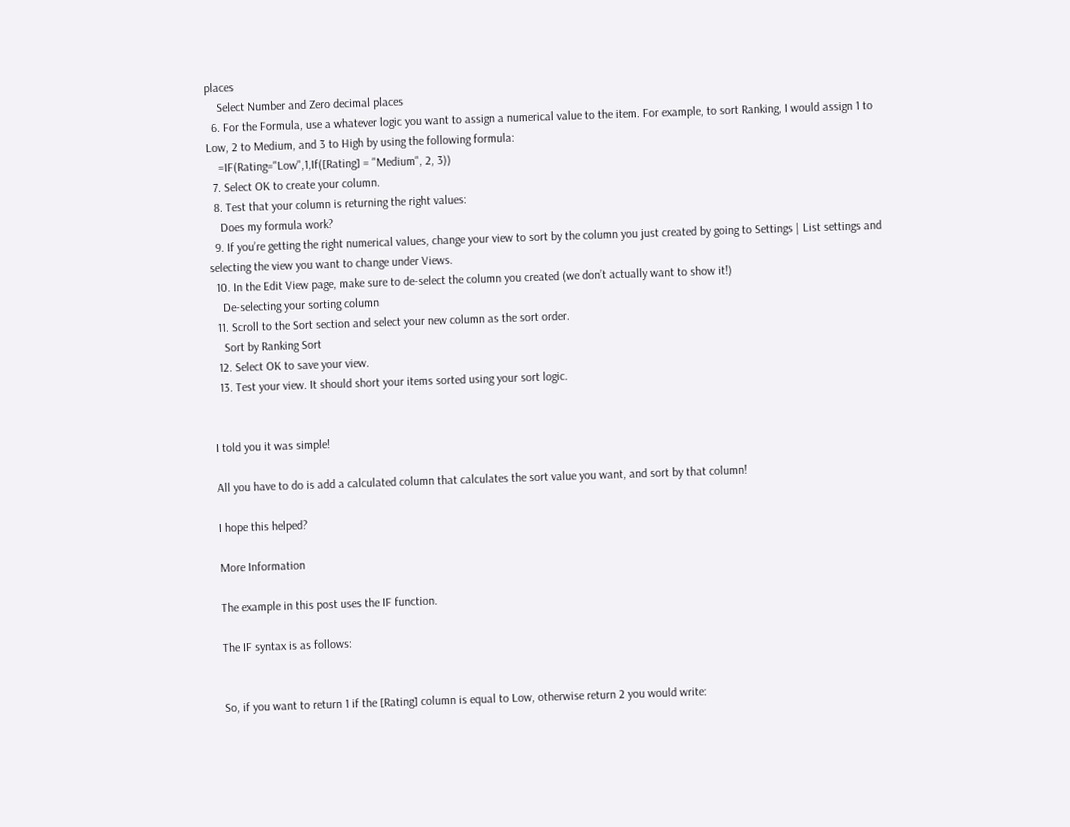places
    Select Number and Zero decimal places
  6. For the Formula, use a whatever logic you want to assign a numerical value to the item. For example, to sort Ranking, I would assign 1 to Low, 2 to Medium, and 3 to High by using the following formula:
    =IF(Rating="Low",1,If([Rating] = "Medium", 2, 3))
  7. Select OK to create your column.
  8. Test that your column is returning the right values:
    Does my formula work?
  9. If you’re getting the right numerical values, change your view to sort by the column you just created by going to Settings | List settings and selecting the view you want to change under Views.
  10. In the Edit View page, make sure to de-select the column you created (we don’t actually want to show it!)
    De-selecting your sorting column
  11. Scroll to the Sort section and select your new column as the sort order.
    Sort by Ranking Sort
  12. Select OK to save your view.
  13. Test your view. It should short your items sorted using your sort logic.


I told you it was simple!

All you have to do is add a calculated column that calculates the sort value you want, and sort by that column!

I hope this helped?

More Information

The example in this post uses the IF function.

The IF syntax is as follows:


So, if you want to return 1 if the [Rating] column is equal to Low, otherwise return 2 you would write: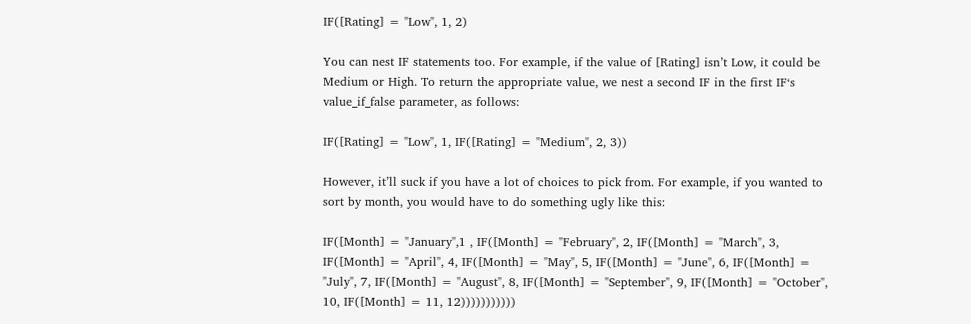IF([Rating] = "Low", 1, 2)

You can nest IF statements too. For example, if the value of [Rating] isn’t Low, it could be Medium or High. To return the appropriate value, we nest a second IF in the first IF‘s value_if_false parameter, as follows:

IF([Rating] = "Low", 1, IF([Rating] = "Medium", 2, 3))

However, it’ll suck if you have a lot of choices to pick from. For example, if you wanted to sort by month, you would have to do something ugly like this:

IF([Month] = "January",1 , IF([Month] = "February", 2, IF([Month] = "March", 3, IF([Month] = "April", 4, IF([Month] = "May", 5, IF([Month] = "June", 6, IF([Month] = "July", 7, IF([Month] = "August", 8, IF([Month] = "September", 9, IF([Month] = "October", 10, IF([Month] = 11, 12)))))))))))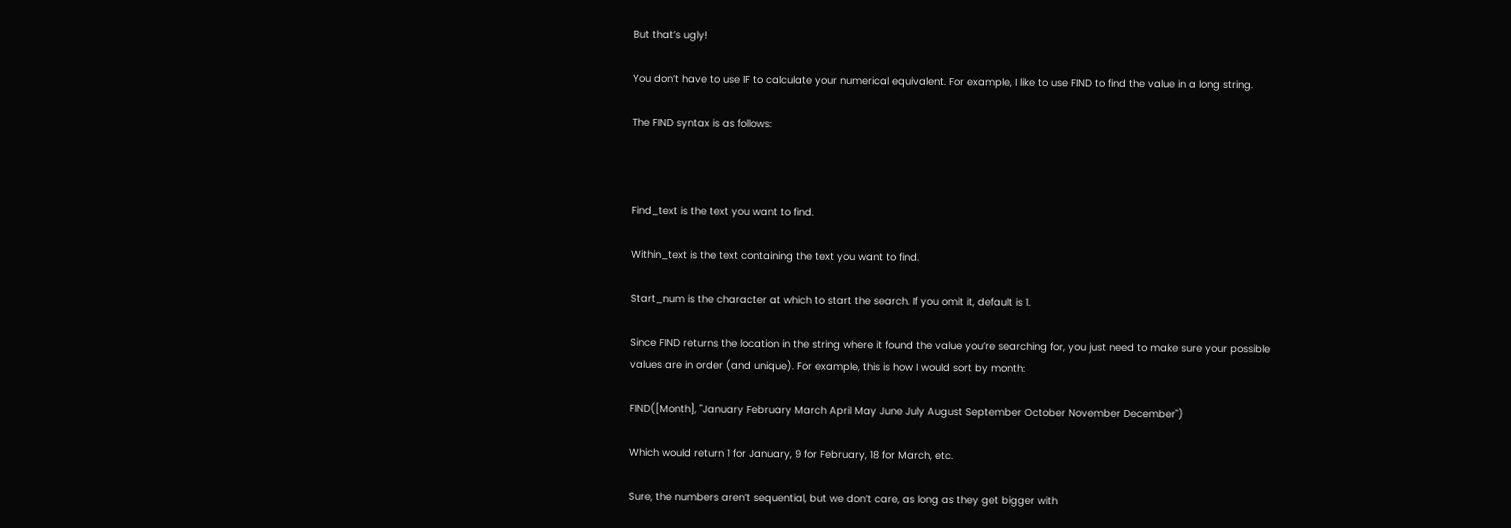But that’s ugly!

You don’t have to use IF to calculate your numerical equivalent. For example, I like to use FIND to find the value in a long string.

The FIND syntax is as follows:



Find_text is the text you want to find.

Within_text is the text containing the text you want to find.

Start_num is the character at which to start the search. If you omit it, default is 1.

Since FIND returns the location in the string where it found the value you’re searching for, you just need to make sure your possible values are in order (and unique). For example, this is how I would sort by month:

FIND([Month], "January February March April May June July August September October November December")

Which would return 1 for January, 9 for February, 18 for March, etc.

Sure, the numbers aren’t sequential, but we don’t care, as long as they get bigger with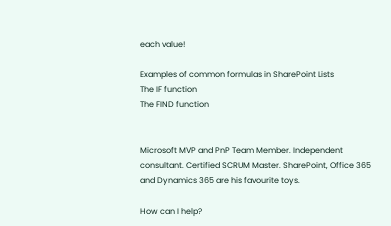each value!

Examples of common formulas in SharePoint Lists
The IF function
The FIND function


Microsoft MVP and PnP Team Member. Independent consultant. Certified SCRUM Master. SharePoint, Office 365 and Dynamics 365 are his favourite toys.

How can I help?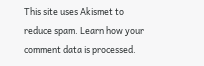This site uses Akismet to reduce spam. Learn how your comment data is processed.